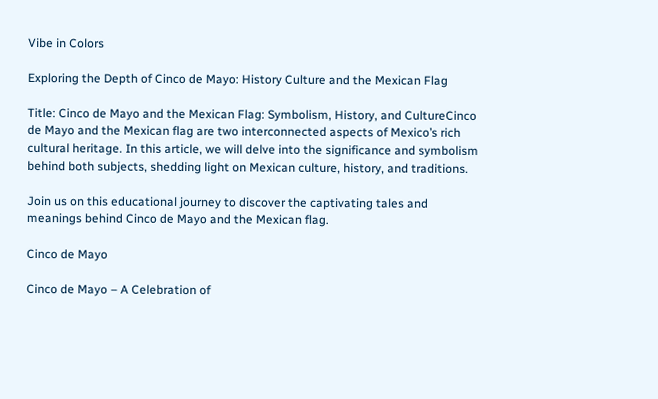Vibe in Colors

Exploring the Depth of Cinco de Mayo: History Culture and the Mexican Flag

Title: Cinco de Mayo and the Mexican Flag: Symbolism, History, and CultureCinco de Mayo and the Mexican flag are two interconnected aspects of Mexico’s rich cultural heritage. In this article, we will delve into the significance and symbolism behind both subjects, shedding light on Mexican culture, history, and traditions.

Join us on this educational journey to discover the captivating tales and meanings behind Cinco de Mayo and the Mexican flag.

Cinco de Mayo

Cinco de Mayo – A Celebration of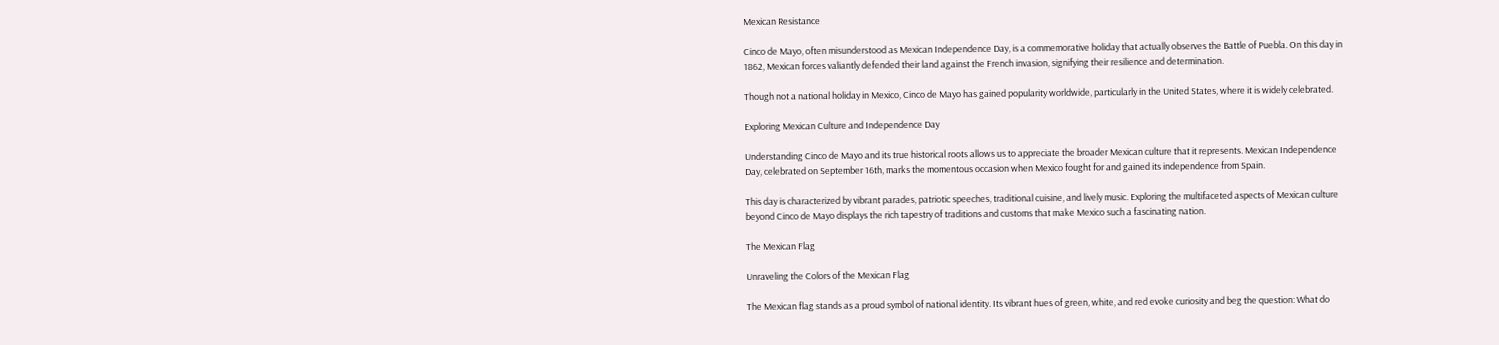Mexican Resistance

Cinco de Mayo, often misunderstood as Mexican Independence Day, is a commemorative holiday that actually observes the Battle of Puebla. On this day in 1862, Mexican forces valiantly defended their land against the French invasion, signifying their resilience and determination.

Though not a national holiday in Mexico, Cinco de Mayo has gained popularity worldwide, particularly in the United States, where it is widely celebrated.

Exploring Mexican Culture and Independence Day

Understanding Cinco de Mayo and its true historical roots allows us to appreciate the broader Mexican culture that it represents. Mexican Independence Day, celebrated on September 16th, marks the momentous occasion when Mexico fought for and gained its independence from Spain.

This day is characterized by vibrant parades, patriotic speeches, traditional cuisine, and lively music. Exploring the multifaceted aspects of Mexican culture beyond Cinco de Mayo displays the rich tapestry of traditions and customs that make Mexico such a fascinating nation.

The Mexican Flag

Unraveling the Colors of the Mexican Flag

The Mexican flag stands as a proud symbol of national identity. Its vibrant hues of green, white, and red evoke curiosity and beg the question: What do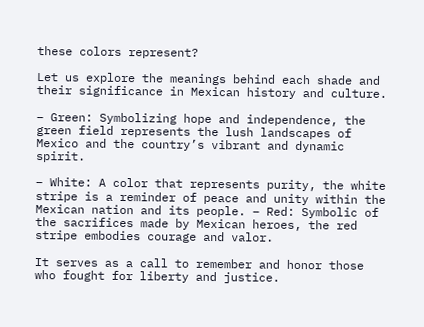these colors represent?

Let us explore the meanings behind each shade and their significance in Mexican history and culture.

– Green: Symbolizing hope and independence, the green field represents the lush landscapes of Mexico and the country’s vibrant and dynamic spirit.

– White: A color that represents purity, the white stripe is a reminder of peace and unity within the Mexican nation and its people. – Red: Symbolic of the sacrifices made by Mexican heroes, the red stripe embodies courage and valor.

It serves as a call to remember and honor those who fought for liberty and justice.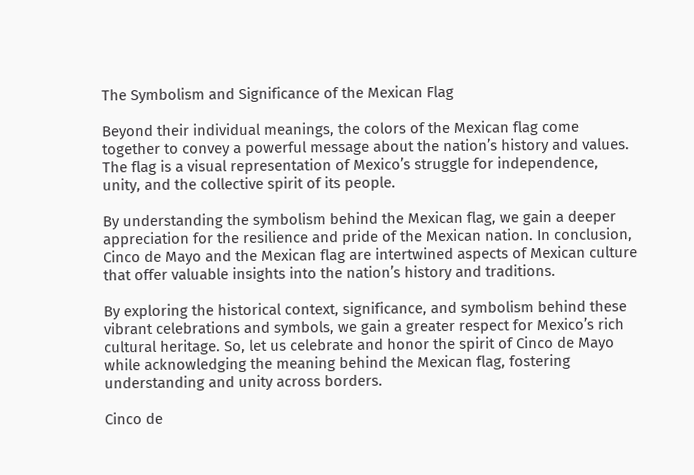The Symbolism and Significance of the Mexican Flag

Beyond their individual meanings, the colors of the Mexican flag come together to convey a powerful message about the nation’s history and values. The flag is a visual representation of Mexico’s struggle for independence, unity, and the collective spirit of its people.

By understanding the symbolism behind the Mexican flag, we gain a deeper appreciation for the resilience and pride of the Mexican nation. In conclusion, Cinco de Mayo and the Mexican flag are intertwined aspects of Mexican culture that offer valuable insights into the nation’s history and traditions.

By exploring the historical context, significance, and symbolism behind these vibrant celebrations and symbols, we gain a greater respect for Mexico’s rich cultural heritage. So, let us celebrate and honor the spirit of Cinco de Mayo while acknowledging the meaning behind the Mexican flag, fostering understanding and unity across borders.

Cinco de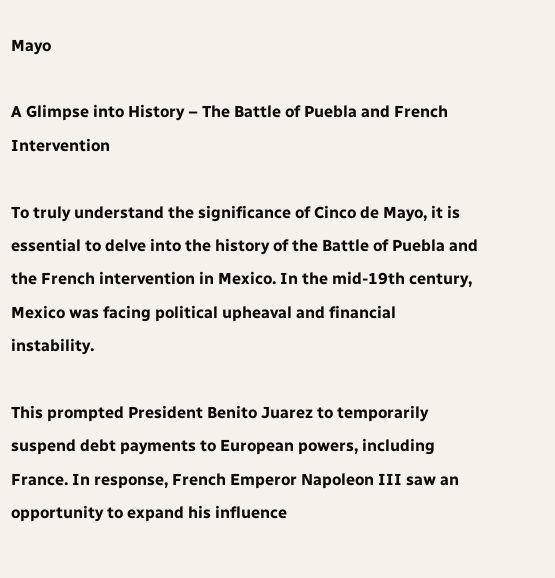Mayo

A Glimpse into History – The Battle of Puebla and French Intervention

To truly understand the significance of Cinco de Mayo, it is essential to delve into the history of the Battle of Puebla and the French intervention in Mexico. In the mid-19th century, Mexico was facing political upheaval and financial instability.

This prompted President Benito Juarez to temporarily suspend debt payments to European powers, including France. In response, French Emperor Napoleon III saw an opportunity to expand his influence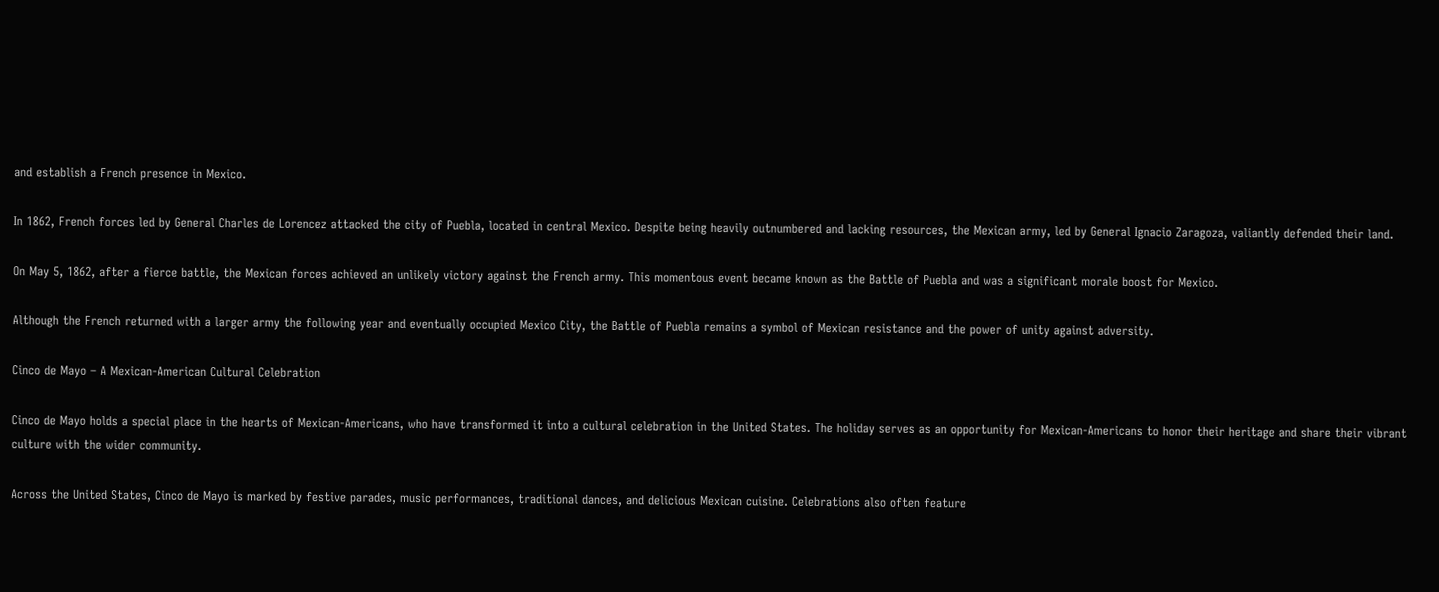and establish a French presence in Mexico.

In 1862, French forces led by General Charles de Lorencez attacked the city of Puebla, located in central Mexico. Despite being heavily outnumbered and lacking resources, the Mexican army, led by General Ignacio Zaragoza, valiantly defended their land.

On May 5, 1862, after a fierce battle, the Mexican forces achieved an unlikely victory against the French army. This momentous event became known as the Battle of Puebla and was a significant morale boost for Mexico.

Although the French returned with a larger army the following year and eventually occupied Mexico City, the Battle of Puebla remains a symbol of Mexican resistance and the power of unity against adversity.

Cinco de Mayo – A Mexican-American Cultural Celebration

Cinco de Mayo holds a special place in the hearts of Mexican-Americans, who have transformed it into a cultural celebration in the United States. The holiday serves as an opportunity for Mexican-Americans to honor their heritage and share their vibrant culture with the wider community.

Across the United States, Cinco de Mayo is marked by festive parades, music performances, traditional dances, and delicious Mexican cuisine. Celebrations also often feature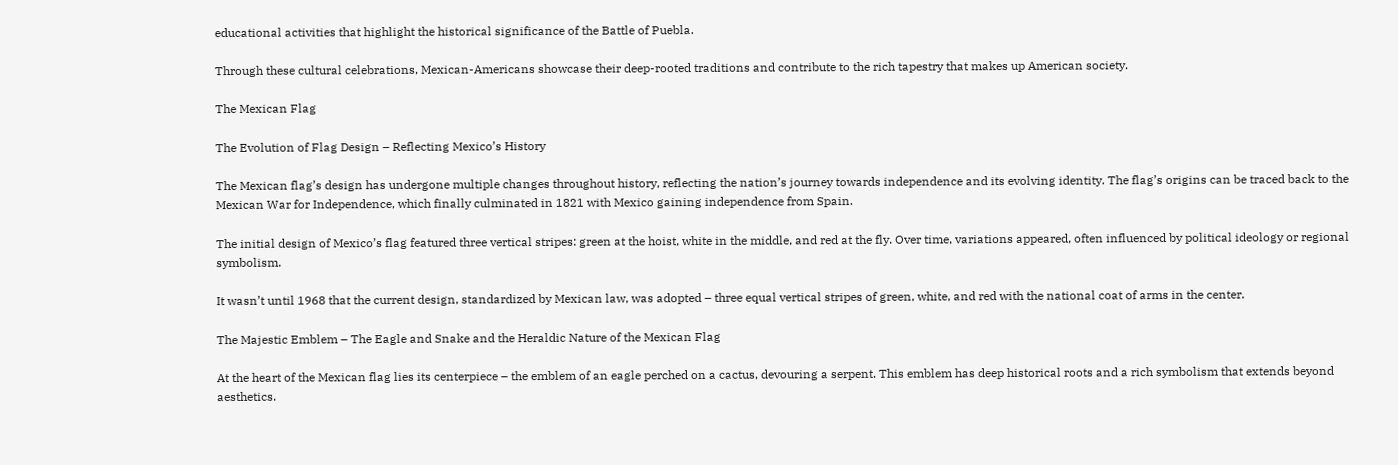educational activities that highlight the historical significance of the Battle of Puebla.

Through these cultural celebrations, Mexican-Americans showcase their deep-rooted traditions and contribute to the rich tapestry that makes up American society.

The Mexican Flag

The Evolution of Flag Design – Reflecting Mexico’s History

The Mexican flag’s design has undergone multiple changes throughout history, reflecting the nation’s journey towards independence and its evolving identity. The flag’s origins can be traced back to the Mexican War for Independence, which finally culminated in 1821 with Mexico gaining independence from Spain.

The initial design of Mexico’s flag featured three vertical stripes: green at the hoist, white in the middle, and red at the fly. Over time, variations appeared, often influenced by political ideology or regional symbolism.

It wasn’t until 1968 that the current design, standardized by Mexican law, was adopted – three equal vertical stripes of green, white, and red with the national coat of arms in the center.

The Majestic Emblem – The Eagle and Snake and the Heraldic Nature of the Mexican Flag

At the heart of the Mexican flag lies its centerpiece – the emblem of an eagle perched on a cactus, devouring a serpent. This emblem has deep historical roots and a rich symbolism that extends beyond aesthetics.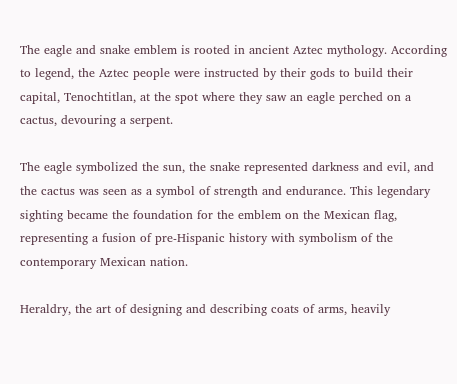The eagle and snake emblem is rooted in ancient Aztec mythology. According to legend, the Aztec people were instructed by their gods to build their capital, Tenochtitlan, at the spot where they saw an eagle perched on a cactus, devouring a serpent.

The eagle symbolized the sun, the snake represented darkness and evil, and the cactus was seen as a symbol of strength and endurance. This legendary sighting became the foundation for the emblem on the Mexican flag, representing a fusion of pre-Hispanic history with symbolism of the contemporary Mexican nation.

Heraldry, the art of designing and describing coats of arms, heavily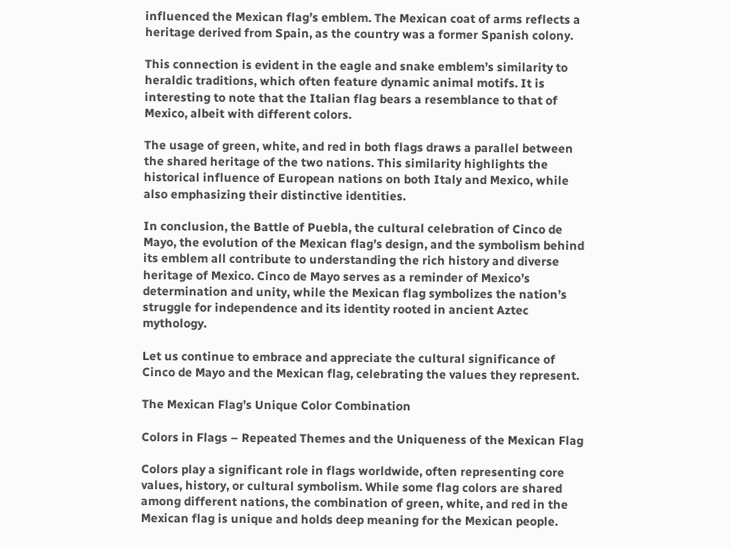influenced the Mexican flag’s emblem. The Mexican coat of arms reflects a heritage derived from Spain, as the country was a former Spanish colony.

This connection is evident in the eagle and snake emblem’s similarity to heraldic traditions, which often feature dynamic animal motifs. It is interesting to note that the Italian flag bears a resemblance to that of Mexico, albeit with different colors.

The usage of green, white, and red in both flags draws a parallel between the shared heritage of the two nations. This similarity highlights the historical influence of European nations on both Italy and Mexico, while also emphasizing their distinctive identities.

In conclusion, the Battle of Puebla, the cultural celebration of Cinco de Mayo, the evolution of the Mexican flag’s design, and the symbolism behind its emblem all contribute to understanding the rich history and diverse heritage of Mexico. Cinco de Mayo serves as a reminder of Mexico’s determination and unity, while the Mexican flag symbolizes the nation’s struggle for independence and its identity rooted in ancient Aztec mythology.

Let us continue to embrace and appreciate the cultural significance of Cinco de Mayo and the Mexican flag, celebrating the values they represent.

The Mexican Flag’s Unique Color Combination

Colors in Flags – Repeated Themes and the Uniqueness of the Mexican Flag

Colors play a significant role in flags worldwide, often representing core values, history, or cultural symbolism. While some flag colors are shared among different nations, the combination of green, white, and red in the Mexican flag is unique and holds deep meaning for the Mexican people.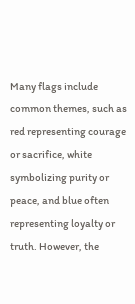Many flags include common themes, such as red representing courage or sacrifice, white symbolizing purity or peace, and blue often representing loyalty or truth. However, the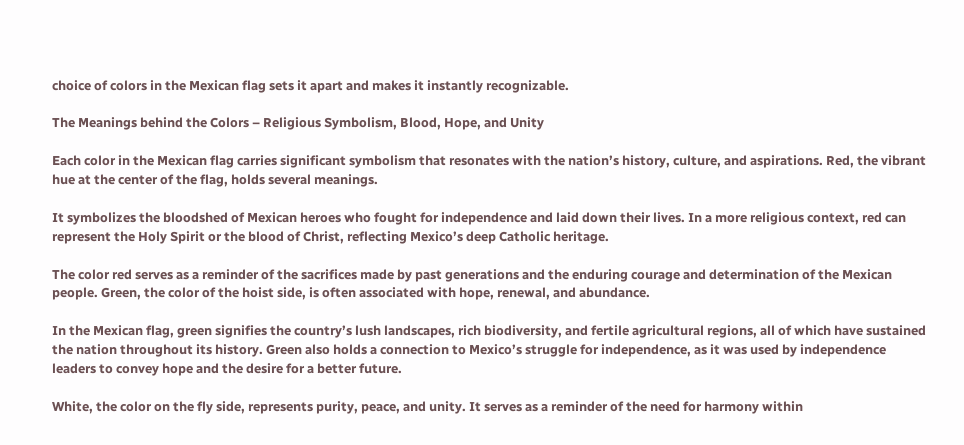choice of colors in the Mexican flag sets it apart and makes it instantly recognizable.

The Meanings behind the Colors – Religious Symbolism, Blood, Hope, and Unity

Each color in the Mexican flag carries significant symbolism that resonates with the nation’s history, culture, and aspirations. Red, the vibrant hue at the center of the flag, holds several meanings.

It symbolizes the bloodshed of Mexican heroes who fought for independence and laid down their lives. In a more religious context, red can represent the Holy Spirit or the blood of Christ, reflecting Mexico’s deep Catholic heritage.

The color red serves as a reminder of the sacrifices made by past generations and the enduring courage and determination of the Mexican people. Green, the color of the hoist side, is often associated with hope, renewal, and abundance.

In the Mexican flag, green signifies the country’s lush landscapes, rich biodiversity, and fertile agricultural regions, all of which have sustained the nation throughout its history. Green also holds a connection to Mexico’s struggle for independence, as it was used by independence leaders to convey hope and the desire for a better future.

White, the color on the fly side, represents purity, peace, and unity. It serves as a reminder of the need for harmony within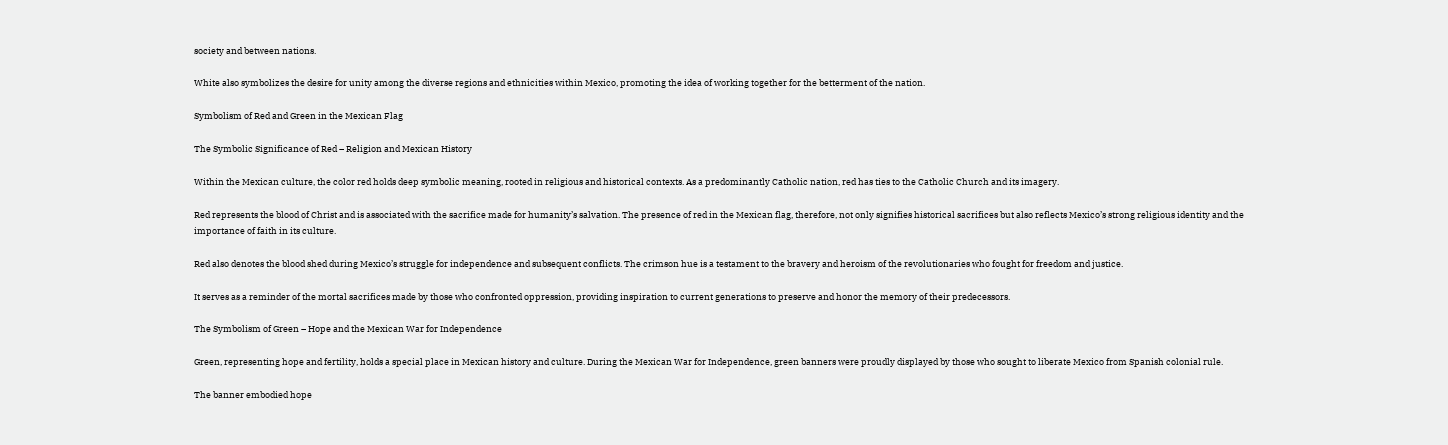society and between nations.

White also symbolizes the desire for unity among the diverse regions and ethnicities within Mexico, promoting the idea of working together for the betterment of the nation.

Symbolism of Red and Green in the Mexican Flag

The Symbolic Significance of Red – Religion and Mexican History

Within the Mexican culture, the color red holds deep symbolic meaning, rooted in religious and historical contexts. As a predominantly Catholic nation, red has ties to the Catholic Church and its imagery.

Red represents the blood of Christ and is associated with the sacrifice made for humanity’s salvation. The presence of red in the Mexican flag, therefore, not only signifies historical sacrifices but also reflects Mexico’s strong religious identity and the importance of faith in its culture.

Red also denotes the blood shed during Mexico’s struggle for independence and subsequent conflicts. The crimson hue is a testament to the bravery and heroism of the revolutionaries who fought for freedom and justice.

It serves as a reminder of the mortal sacrifices made by those who confronted oppression, providing inspiration to current generations to preserve and honor the memory of their predecessors.

The Symbolism of Green – Hope and the Mexican War for Independence

Green, representing hope and fertility, holds a special place in Mexican history and culture. During the Mexican War for Independence, green banners were proudly displayed by those who sought to liberate Mexico from Spanish colonial rule.

The banner embodied hope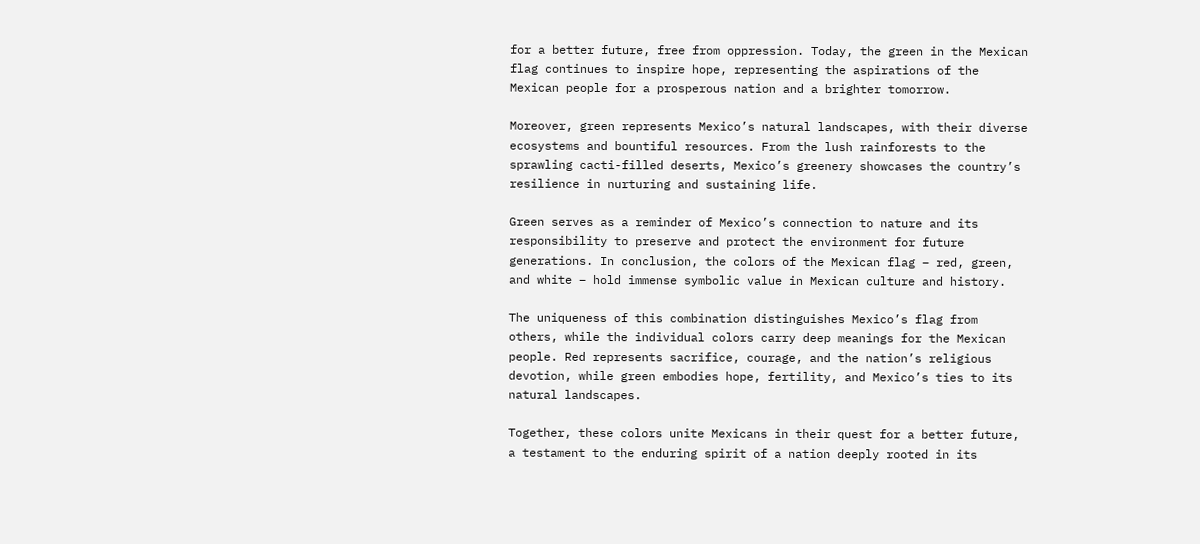for a better future, free from oppression. Today, the green in the Mexican flag continues to inspire hope, representing the aspirations of the Mexican people for a prosperous nation and a brighter tomorrow.

Moreover, green represents Mexico’s natural landscapes, with their diverse ecosystems and bountiful resources. From the lush rainforests to the sprawling cacti-filled deserts, Mexico’s greenery showcases the country’s resilience in nurturing and sustaining life.

Green serves as a reminder of Mexico’s connection to nature and its responsibility to preserve and protect the environment for future generations. In conclusion, the colors of the Mexican flag – red, green, and white – hold immense symbolic value in Mexican culture and history.

The uniqueness of this combination distinguishes Mexico’s flag from others, while the individual colors carry deep meanings for the Mexican people. Red represents sacrifice, courage, and the nation’s religious devotion, while green embodies hope, fertility, and Mexico’s ties to its natural landscapes.

Together, these colors unite Mexicans in their quest for a better future, a testament to the enduring spirit of a nation deeply rooted in its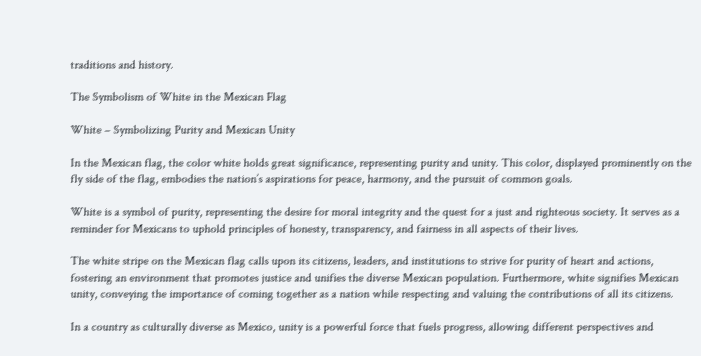traditions and history.

The Symbolism of White in the Mexican Flag

White – Symbolizing Purity and Mexican Unity

In the Mexican flag, the color white holds great significance, representing purity and unity. This color, displayed prominently on the fly side of the flag, embodies the nation’s aspirations for peace, harmony, and the pursuit of common goals.

White is a symbol of purity, representing the desire for moral integrity and the quest for a just and righteous society. It serves as a reminder for Mexicans to uphold principles of honesty, transparency, and fairness in all aspects of their lives.

The white stripe on the Mexican flag calls upon its citizens, leaders, and institutions to strive for purity of heart and actions, fostering an environment that promotes justice and unifies the diverse Mexican population. Furthermore, white signifies Mexican unity, conveying the importance of coming together as a nation while respecting and valuing the contributions of all its citizens.

In a country as culturally diverse as Mexico, unity is a powerful force that fuels progress, allowing different perspectives and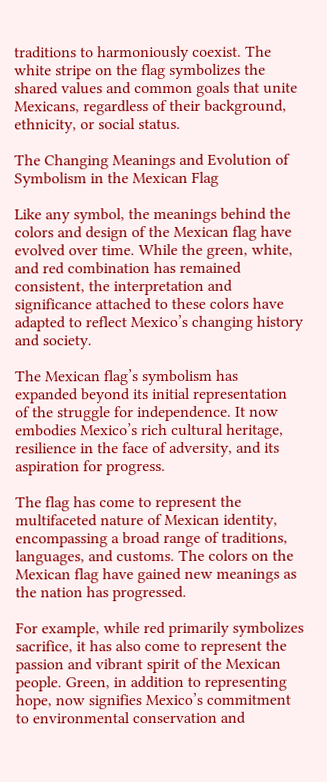traditions to harmoniously coexist. The white stripe on the flag symbolizes the shared values and common goals that unite Mexicans, regardless of their background, ethnicity, or social status.

The Changing Meanings and Evolution of Symbolism in the Mexican Flag

Like any symbol, the meanings behind the colors and design of the Mexican flag have evolved over time. While the green, white, and red combination has remained consistent, the interpretation and significance attached to these colors have adapted to reflect Mexico’s changing history and society.

The Mexican flag’s symbolism has expanded beyond its initial representation of the struggle for independence. It now embodies Mexico’s rich cultural heritage, resilience in the face of adversity, and its aspiration for progress.

The flag has come to represent the multifaceted nature of Mexican identity, encompassing a broad range of traditions, languages, and customs. The colors on the Mexican flag have gained new meanings as the nation has progressed.

For example, while red primarily symbolizes sacrifice, it has also come to represent the passion and vibrant spirit of the Mexican people. Green, in addition to representing hope, now signifies Mexico’s commitment to environmental conservation and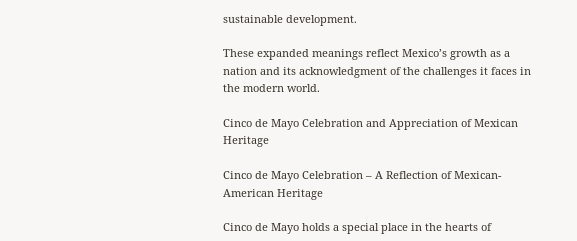sustainable development.

These expanded meanings reflect Mexico’s growth as a nation and its acknowledgment of the challenges it faces in the modern world.

Cinco de Mayo Celebration and Appreciation of Mexican Heritage

Cinco de Mayo Celebration – A Reflection of Mexican-American Heritage

Cinco de Mayo holds a special place in the hearts of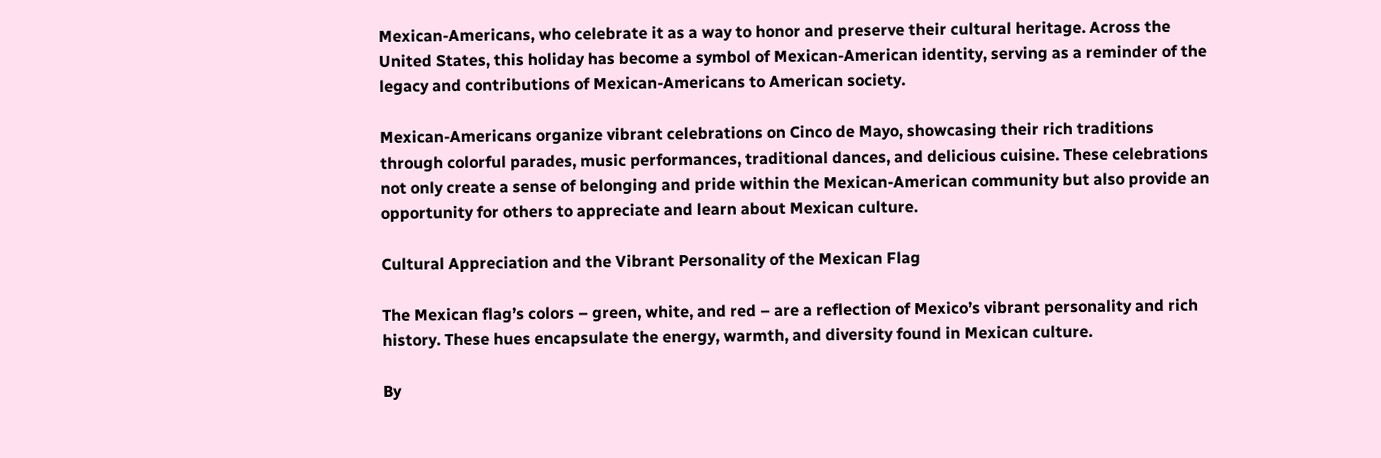Mexican-Americans, who celebrate it as a way to honor and preserve their cultural heritage. Across the United States, this holiday has become a symbol of Mexican-American identity, serving as a reminder of the legacy and contributions of Mexican-Americans to American society.

Mexican-Americans organize vibrant celebrations on Cinco de Mayo, showcasing their rich traditions through colorful parades, music performances, traditional dances, and delicious cuisine. These celebrations not only create a sense of belonging and pride within the Mexican-American community but also provide an opportunity for others to appreciate and learn about Mexican culture.

Cultural Appreciation and the Vibrant Personality of the Mexican Flag

The Mexican flag’s colors – green, white, and red – are a reflection of Mexico’s vibrant personality and rich history. These hues encapsulate the energy, warmth, and diversity found in Mexican culture.

By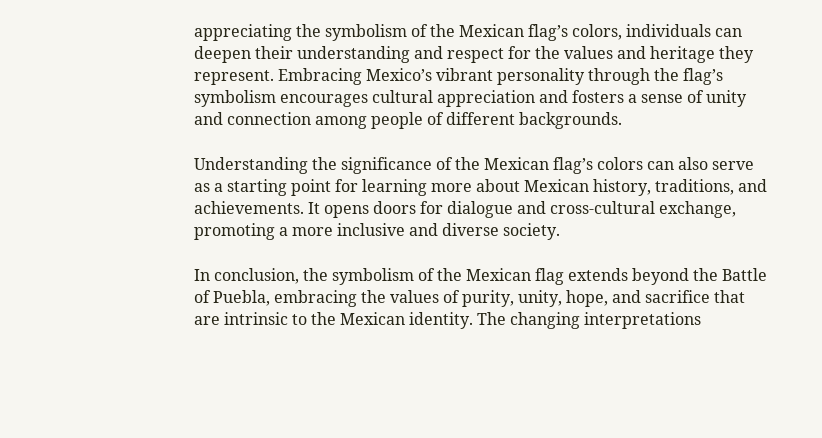appreciating the symbolism of the Mexican flag’s colors, individuals can deepen their understanding and respect for the values and heritage they represent. Embracing Mexico’s vibrant personality through the flag’s symbolism encourages cultural appreciation and fosters a sense of unity and connection among people of different backgrounds.

Understanding the significance of the Mexican flag’s colors can also serve as a starting point for learning more about Mexican history, traditions, and achievements. It opens doors for dialogue and cross-cultural exchange, promoting a more inclusive and diverse society.

In conclusion, the symbolism of the Mexican flag extends beyond the Battle of Puebla, embracing the values of purity, unity, hope, and sacrifice that are intrinsic to the Mexican identity. The changing interpretations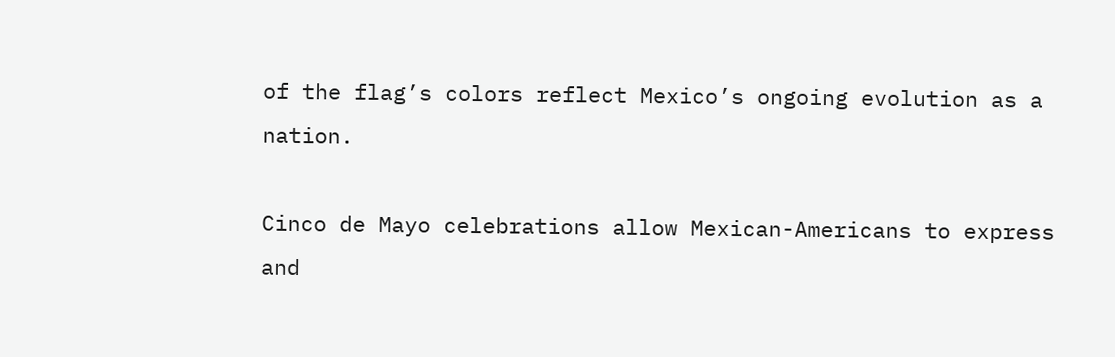of the flag’s colors reflect Mexico’s ongoing evolution as a nation.

Cinco de Mayo celebrations allow Mexican-Americans to express and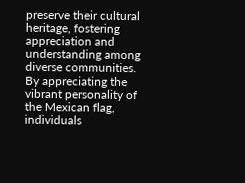preserve their cultural heritage, fostering appreciation and understanding among diverse communities. By appreciating the vibrant personality of the Mexican flag, individuals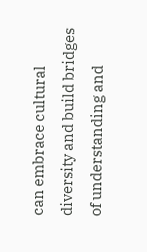can embrace cultural diversity and build bridges of understanding and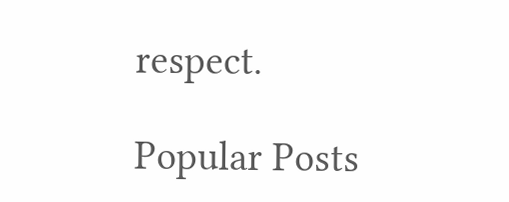respect.

Popular Posts